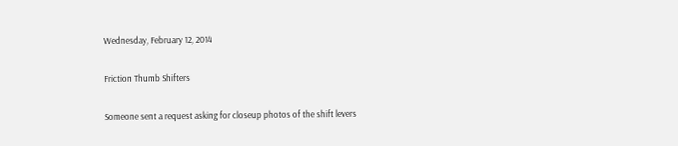Wednesday, February 12, 2014

Friction Thumb Shifters

Someone sent a request asking for closeup photos of the shift levers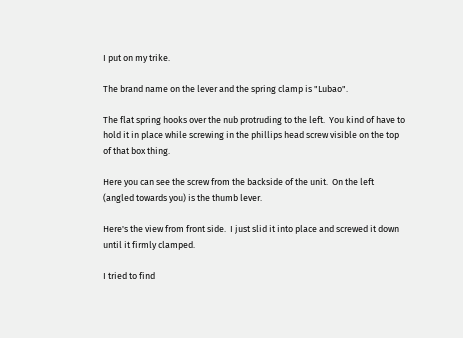I put on my trike.

The brand name on the lever and the spring clamp is "Lubao".

The flat spring hooks over the nub protruding to the left.  You kind of have to hold it in place while screwing in the phillips head screw visible on the top of that box thing.

Here you can see the screw from the backside of the unit.  On the left (angled towards you) is the thumb lever.

Here's the view from front side.  I just slid it into place and screwed it down until it firmly clamped.

I tried to find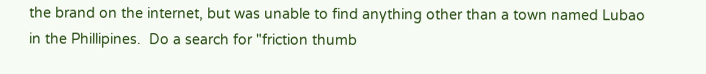the brand on the internet, but was unable to find anything other than a town named Lubao in the Phillipines.  Do a search for "friction thumb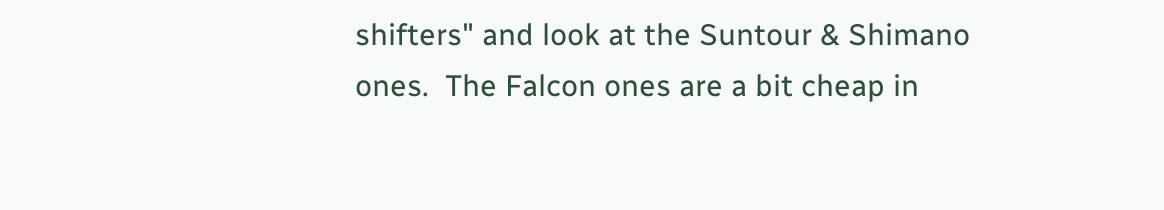shifters" and look at the Suntour & Shimano ones.  The Falcon ones are a bit cheap in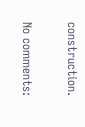construction.

No comments: